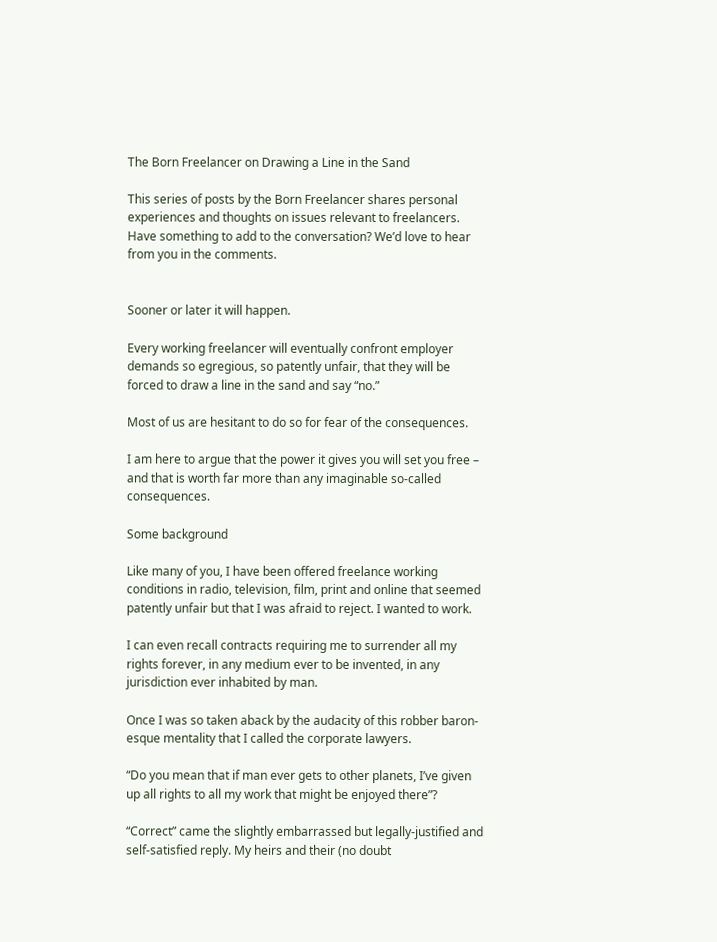The Born Freelancer on Drawing a Line in the Sand

This series of posts by the Born Freelancer shares personal experiences and thoughts on issues relevant to freelancers. Have something to add to the conversation? We’d love to hear from you in the comments.


Sooner or later it will happen.

Every working freelancer will eventually confront employer demands so egregious, so patently unfair, that they will be forced to draw a line in the sand and say “no.”

Most of us are hesitant to do so for fear of the consequences.

I am here to argue that the power it gives you will set you free – and that is worth far more than any imaginable so-called consequences.

Some background

Like many of you, I have been offered freelance working conditions in radio, television, film, print and online that seemed patently unfair but that I was afraid to reject. I wanted to work.

I can even recall contracts requiring me to surrender all my rights forever, in any medium ever to be invented, in any jurisdiction ever inhabited by man.

Once I was so taken aback by the audacity of this robber baron-esque mentality that I called the corporate lawyers.

“Do you mean that if man ever gets to other planets, I’ve given up all rights to all my work that might be enjoyed there”?

“Correct” came the slightly embarrassed but legally-justified and self-satisfied reply. My heirs and their (no doubt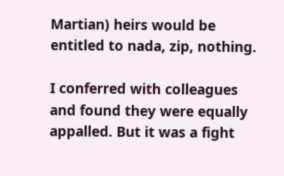Martian) heirs would be entitled to nada, zip, nothing.

I conferred with colleagues and found they were equally appalled. But it was a fight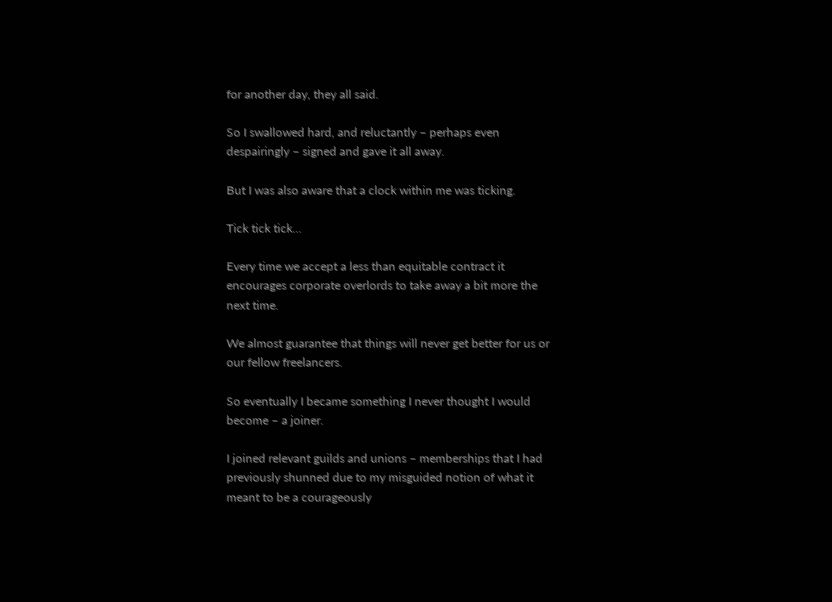for another day, they all said.

So I swallowed hard, and reluctantly – perhaps even despairingly – signed and gave it all away.

But I was also aware that a clock within me was ticking.

Tick tick tick…

Every time we accept a less than equitable contract it encourages corporate overlords to take away a bit more the next time.

We almost guarantee that things will never get better for us or our fellow freelancers.

So eventually I became something I never thought I would become – a joiner.

I joined relevant guilds and unions – memberships that I had previously shunned due to my misguided notion of what it meant to be a courageously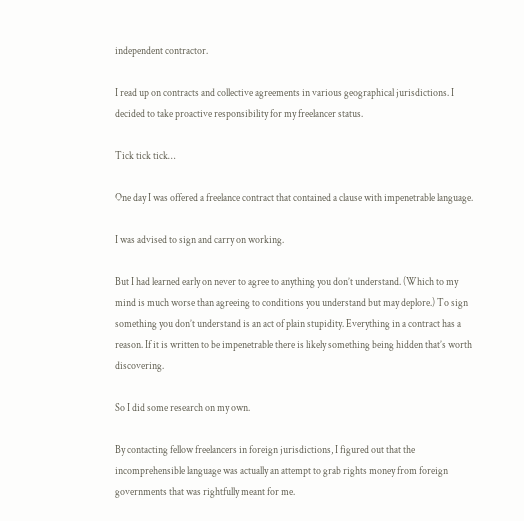independent contractor.

I read up on contracts and collective agreements in various geographical jurisdictions. I decided to take proactive responsibility for my freelancer status.

Tick tick tick…

One day I was offered a freelance contract that contained a clause with impenetrable language.

I was advised to sign and carry on working.

But I had learned early on never to agree to anything you don’t understand. (Which to my mind is much worse than agreeing to conditions you understand but may deplore.) To sign something you don’t understand is an act of plain stupidity. Everything in a contract has a reason. If it is written to be impenetrable there is likely something being hidden that’s worth discovering.

So I did some research on my own.

By contacting fellow freelancers in foreign jurisdictions, I figured out that the incomprehensible language was actually an attempt to grab rights money from foreign governments that was rightfully meant for me.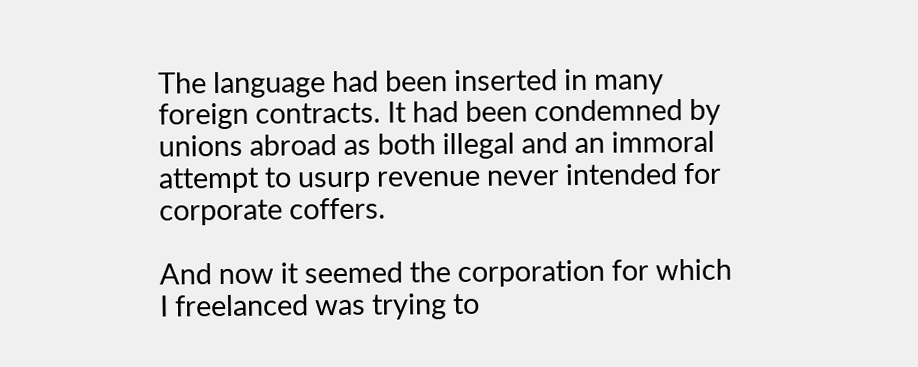The language had been inserted in many foreign contracts. It had been condemned by unions abroad as both illegal and an immoral attempt to usurp revenue never intended for corporate coffers.

And now it seemed the corporation for which I freelanced was trying to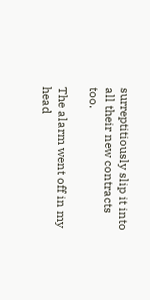surreptitiously slip it into all their new contracts too.

The alarm went off in my head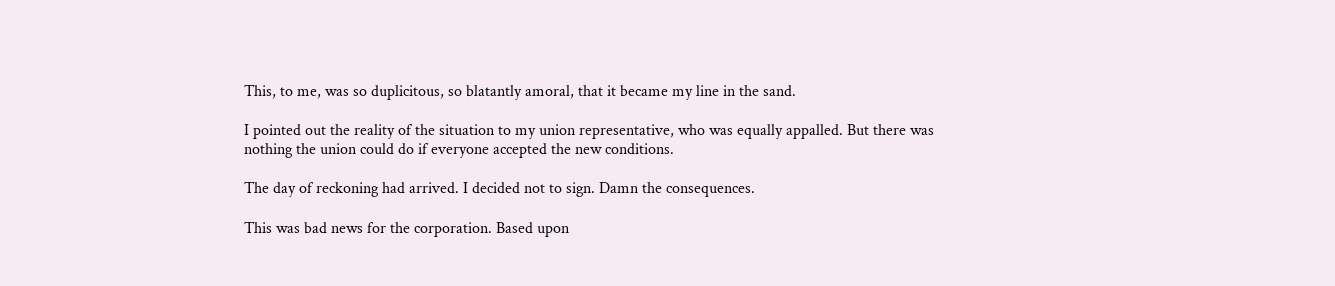This, to me, was so duplicitous, so blatantly amoral, that it became my line in the sand.

I pointed out the reality of the situation to my union representative, who was equally appalled. But there was nothing the union could do if everyone accepted the new conditions.

The day of reckoning had arrived. I decided not to sign. Damn the consequences.

This was bad news for the corporation. Based upon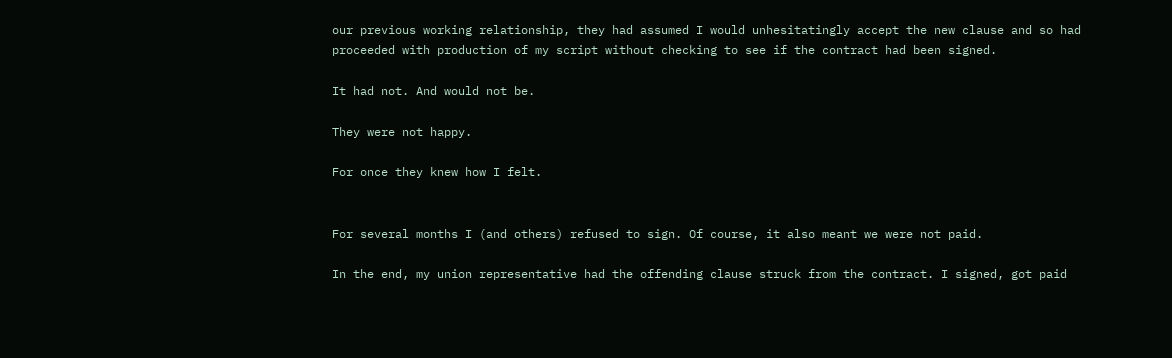our previous working relationship, they had assumed I would unhesitatingly accept the new clause and so had proceeded with production of my script without checking to see if the contract had been signed.

It had not. And would not be.

They were not happy.

For once they knew how I felt.


For several months I (and others) refused to sign. Of course, it also meant we were not paid.

In the end, my union representative had the offending clause struck from the contract. I signed, got paid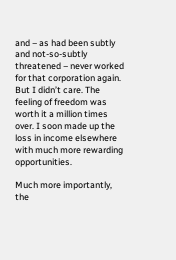and – as had been subtly and not-so-subtly threatened – never worked for that corporation again. But I didn’t care. The feeling of freedom was worth it a million times over. I soon made up the loss in income elsewhere with much more rewarding opportunities.

Much more importantly, the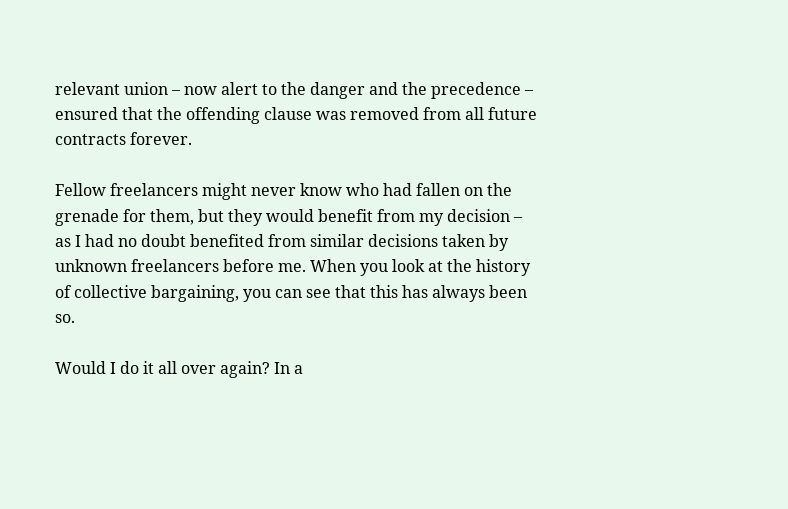relevant union – now alert to the danger and the precedence – ensured that the offending clause was removed from all future contracts forever.

Fellow freelancers might never know who had fallen on the grenade for them, but they would benefit from my decision – as I had no doubt benefited from similar decisions taken by unknown freelancers before me. When you look at the history of collective bargaining, you can see that this has always been so.

Would I do it all over again? In a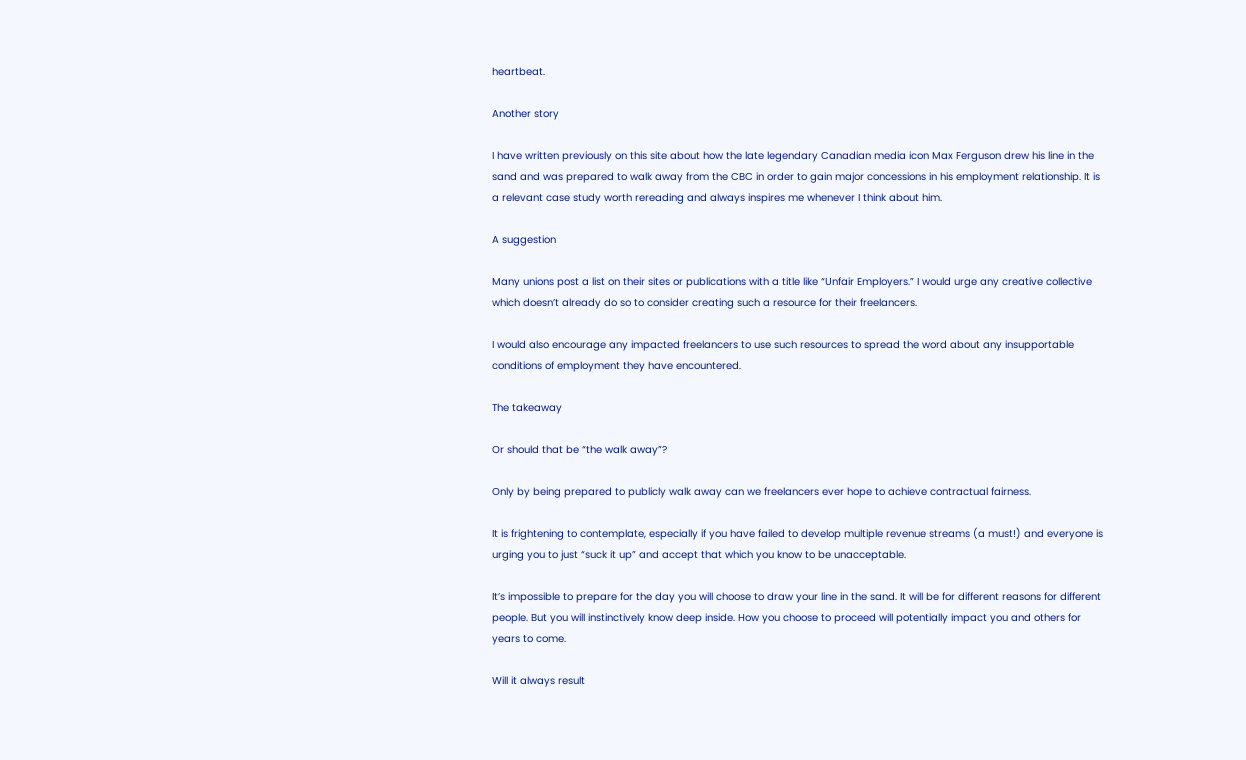heartbeat.

Another story

I have written previously on this site about how the late legendary Canadian media icon Max Ferguson drew his line in the sand and was prepared to walk away from the CBC in order to gain major concessions in his employment relationship. It is a relevant case study worth rereading and always inspires me whenever I think about him.

A suggestion

Many unions post a list on their sites or publications with a title like “Unfair Employers.” I would urge any creative collective which doesn’t already do so to consider creating such a resource for their freelancers.

I would also encourage any impacted freelancers to use such resources to spread the word about any insupportable conditions of employment they have encountered.

The takeaway

Or should that be “the walk away”?

Only by being prepared to publicly walk away can we freelancers ever hope to achieve contractual fairness.

It is frightening to contemplate, especially if you have failed to develop multiple revenue streams (a must!) and everyone is urging you to just “suck it up” and accept that which you know to be unacceptable.

It’s impossible to prepare for the day you will choose to draw your line in the sand. It will be for different reasons for different people. But you will instinctively know deep inside. How you choose to proceed will potentially impact you and others for years to come.

Will it always result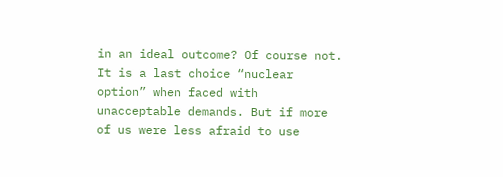in an ideal outcome? Of course not. It is a last choice “nuclear option” when faced with unacceptable demands. But if more of us were less afraid to use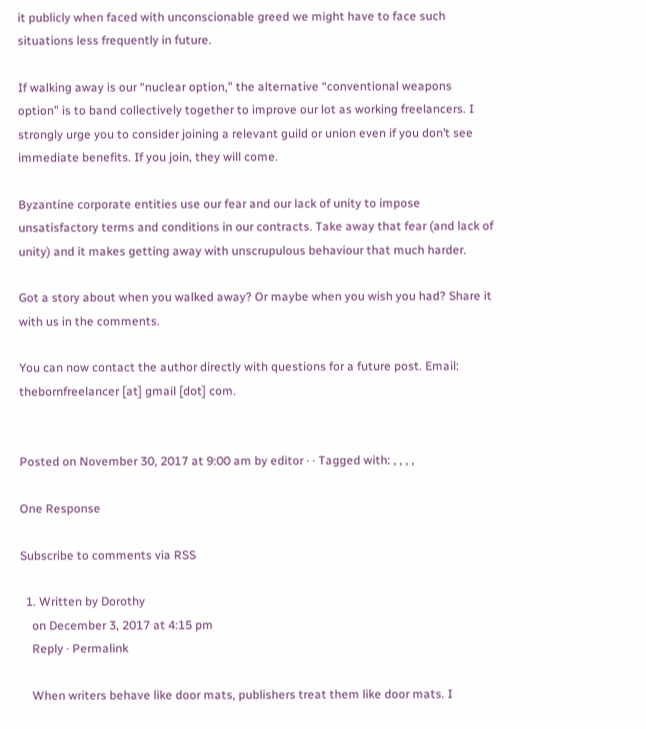it publicly when faced with unconscionable greed we might have to face such situations less frequently in future.

If walking away is our “nuclear option,” the alternative “conventional weapons option” is to band collectively together to improve our lot as working freelancers. I strongly urge you to consider joining a relevant guild or union even if you don’t see immediate benefits. If you join, they will come.

Byzantine corporate entities use our fear and our lack of unity to impose unsatisfactory terms and conditions in our contracts. Take away that fear (and lack of unity) and it makes getting away with unscrupulous behaviour that much harder.

Got a story about when you walked away? Or maybe when you wish you had? Share it with us in the comments.

You can now contact the author directly with questions for a future post. Email: thebornfreelancer [at] gmail [dot] com.


Posted on November 30, 2017 at 9:00 am by editor · · Tagged with: , , , ,

One Response

Subscribe to comments via RSS

  1. Written by Dorothy
    on December 3, 2017 at 4:15 pm
    Reply · Permalink

    When writers behave like door mats, publishers treat them like door mats. I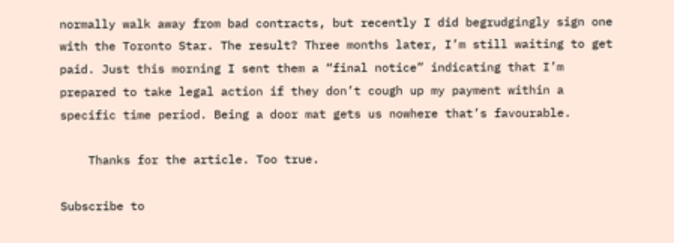normally walk away from bad contracts, but recently I did begrudgingly sign one with the Toronto Star. The result? Three months later, I’m still waiting to get paid. Just this morning I sent them a “final notice” indicating that I’m prepared to take legal action if they don’t cough up my payment within a specific time period. Being a door mat gets us nowhere that’s favourable.

    Thanks for the article. Too true.

Subscribe to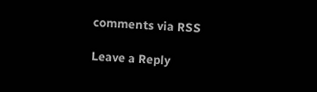comments via RSS

Leave a Reply